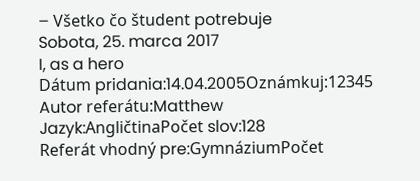– Všetko čo študent potrebuje
Sobota, 25. marca 2017
I, as a hero
Dátum pridania:14.04.2005Oznámkuj:12345
Autor referátu:Matthew
Jazyk:AngličtinaPočet slov:128
Referát vhodný pre:GymnáziumPočet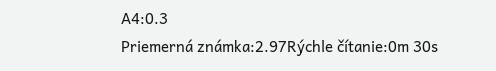A4:0.3
Priemerná známka:2.97Rýchle čítanie:0m 30s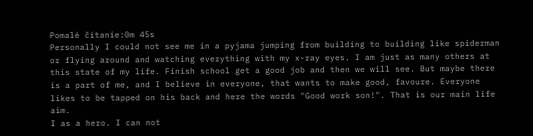Pomalé čítanie:0m 45s
Personally I could not see me in a pyjama jumping from building to building like spiderman or flying around and watching everything with my x-ray eyes. I am just as many others at this state of my life. Finish school get a good job and then we will see. But maybe there is a part of me, and I believe in everyone, that wants to make good, favoure. Everyone likes to be tapped on his back and here the words "Good work son!". That is our main life aim.
I as a hero. I can not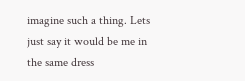imagine such a thing. Lets just say it would be me in the same dress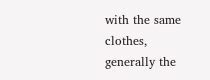with the same clothes, generally the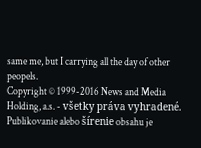same me, but I carrying all the day of other peopels.
Copyright © 1999-2016 News and Media Holding, a.s. - všetky práva vyhradené. Publikovanie alebo šírenie obsahu je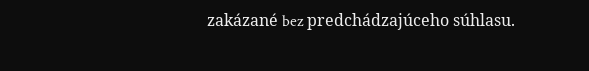zakázané bez predchádzajúceho súhlasu.